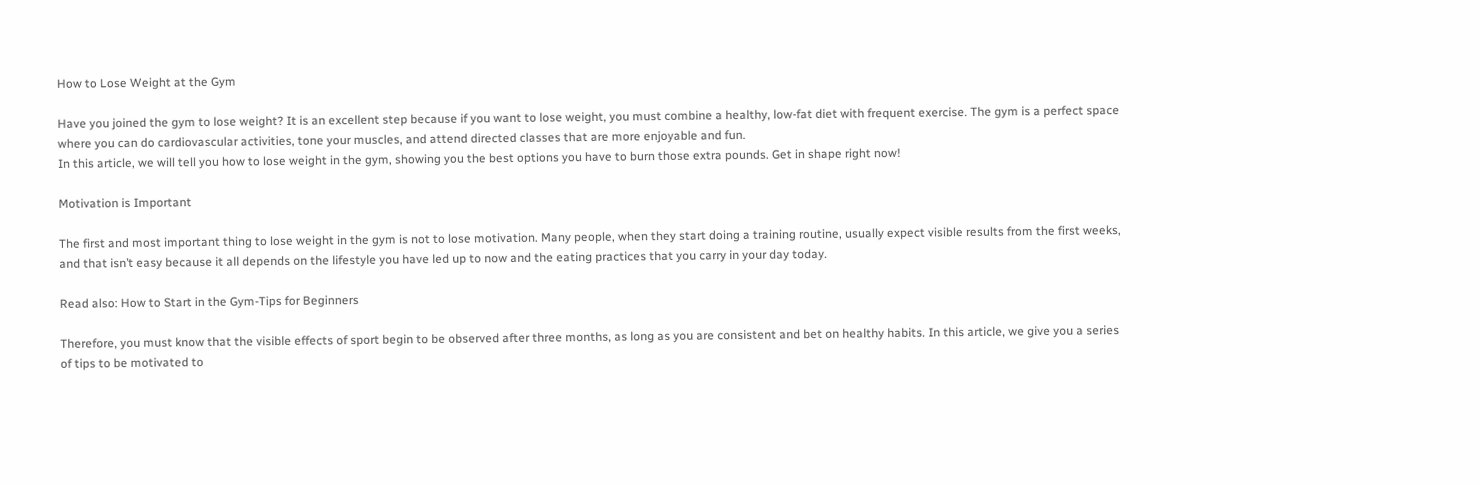How to Lose Weight at the Gym

Have you joined the gym to lose weight? It is an excellent step because if you want to lose weight, you must combine a healthy, low-fat diet with frequent exercise. The gym is a perfect space where you can do cardiovascular activities, tone your muscles, and attend directed classes that are more enjoyable and fun.
In this article, we will tell you how to lose weight in the gym, showing you the best options you have to burn those extra pounds. Get in shape right now!

Motivation is Important

The first and most important thing to lose weight in the gym is not to lose motivation. Many people, when they start doing a training routine, usually expect visible results from the first weeks, and that isn’t easy because it all depends on the lifestyle you have led up to now and the eating practices that you carry in your day today.

Read also: How to Start in the Gym-Tips for Beginners

Therefore, you must know that the visible effects of sport begin to be observed after three months, as long as you are consistent and bet on healthy habits. In this article, we give you a series of tips to be motivated to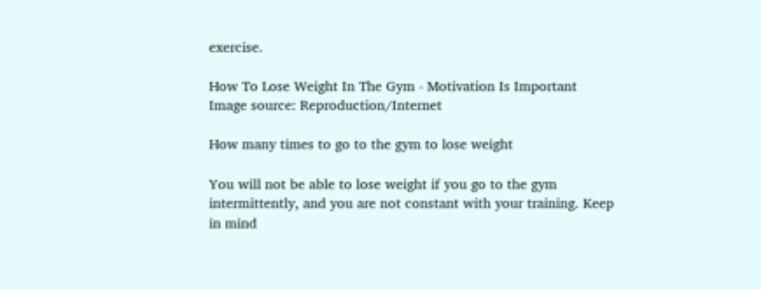exercise.

How To Lose Weight In The Gym - Motivation Is Important
Image source: Reproduction/Internet

How many times to go to the gym to lose weight

You will not be able to lose weight if you go to the gym intermittently, and you are not constant with your training. Keep in mind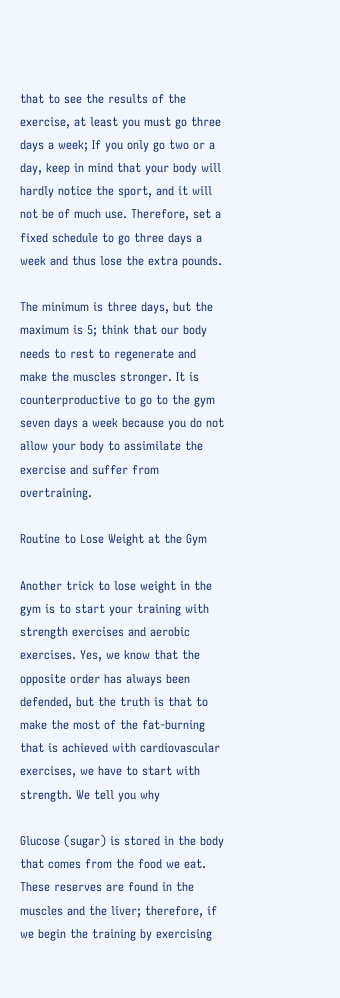that to see the results of the exercise, at least you must go three days a week; If you only go two or a day, keep in mind that your body will hardly notice the sport, and it will not be of much use. Therefore, set a fixed schedule to go three days a week and thus lose the extra pounds.

The minimum is three days, but the maximum is 5; think that our body needs to rest to regenerate and make the muscles stronger. It is counterproductive to go to the gym seven days a week because you do not allow your body to assimilate the exercise and suffer from overtraining.

Routine to Lose Weight at the Gym

Another trick to lose weight in the gym is to start your training with strength exercises and aerobic exercises. Yes, we know that the opposite order has always been defended, but the truth is that to make the most of the fat-burning that is achieved with cardiovascular exercises, we have to start with strength. We tell you why

Glucose (sugar) is stored in the body that comes from the food we eat. These reserves are found in the muscles and the liver; therefore, if we begin the training by exercising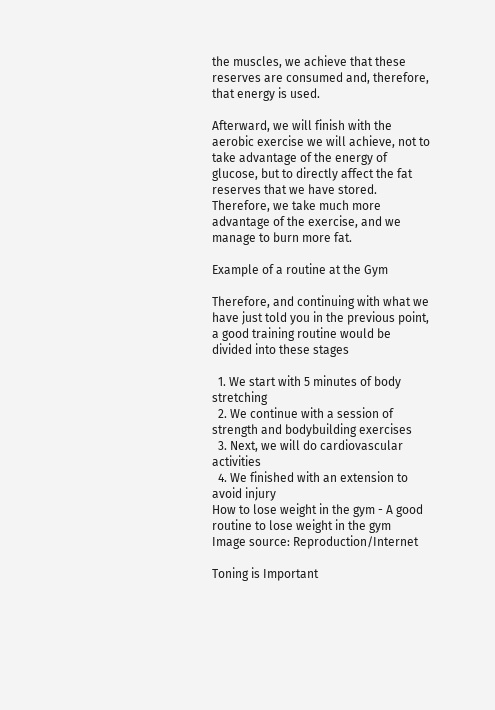the muscles, we achieve that these reserves are consumed and, therefore, that energy is used.

Afterward, we will finish with the aerobic exercise we will achieve, not to take advantage of the energy of glucose, but to directly affect the fat reserves that we have stored. Therefore, we take much more advantage of the exercise, and we manage to burn more fat.

Example of a routine at the Gym

Therefore, and continuing with what we have just told you in the previous point, a good training routine would be divided into these stages

  1. We start with 5 minutes of body stretching
  2. We continue with a session of strength and bodybuilding exercises
  3. Next, we will do cardiovascular activities
  4. We finished with an extension to avoid injury
How to lose weight in the gym - A good routine to lose weight in the gym
Image source: Reproduction/Internet

Toning is Important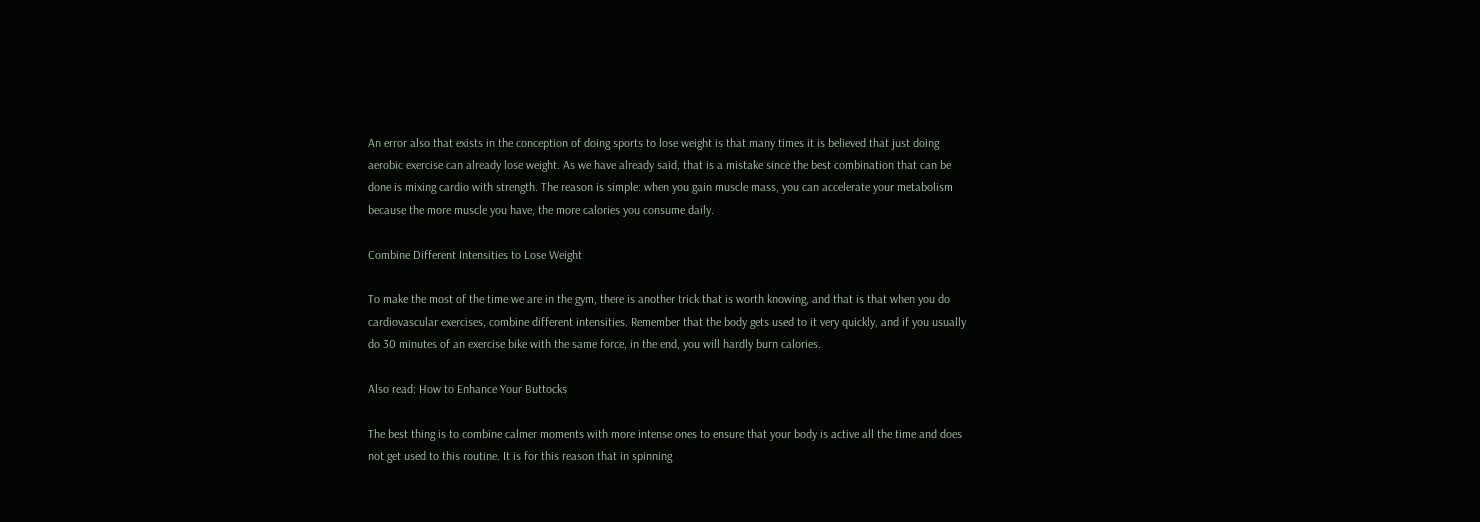An error also that exists in the conception of doing sports to lose weight is that many times it is believed that just doing aerobic exercise can already lose weight. As we have already said, that is a mistake since the best combination that can be done is mixing cardio with strength. The reason is simple: when you gain muscle mass, you can accelerate your metabolism because the more muscle you have, the more calories you consume daily.

Combine Different Intensities to Lose Weight

To make the most of the time we are in the gym, there is another trick that is worth knowing, and that is that when you do cardiovascular exercises, combine different intensities. Remember that the body gets used to it very quickly, and if you usually do 30 minutes of an exercise bike with the same force, in the end, you will hardly burn calories.

Also read: How to Enhance Your Buttocks

The best thing is to combine calmer moments with more intense ones to ensure that your body is active all the time and does not get used to this routine. It is for this reason that in spinning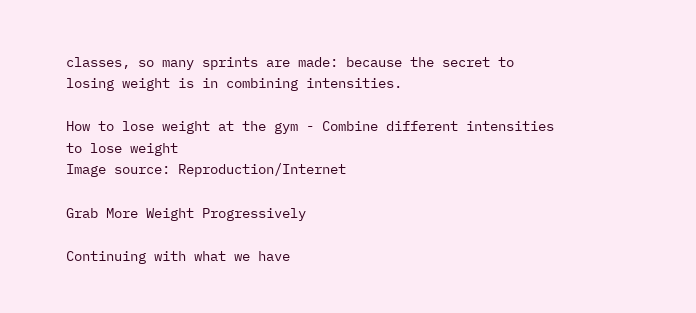classes, so many sprints are made: because the secret to losing weight is in combining intensities.

How to lose weight at the gym - Combine different intensities to lose weight
Image source: Reproduction/Internet

Grab More Weight Progressively

Continuing with what we have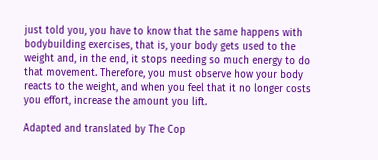just told you, you have to know that the same happens with bodybuilding exercises, that is, your body gets used to the weight and, in the end, it stops needing so much energy to do that movement. Therefore, you must observe how your body reacts to the weight, and when you feel that it no longer costs you effort, increase the amount you lift.

Adapted and translated by The Cop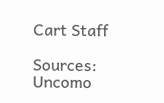Cart Staff

Sources: Uncomo